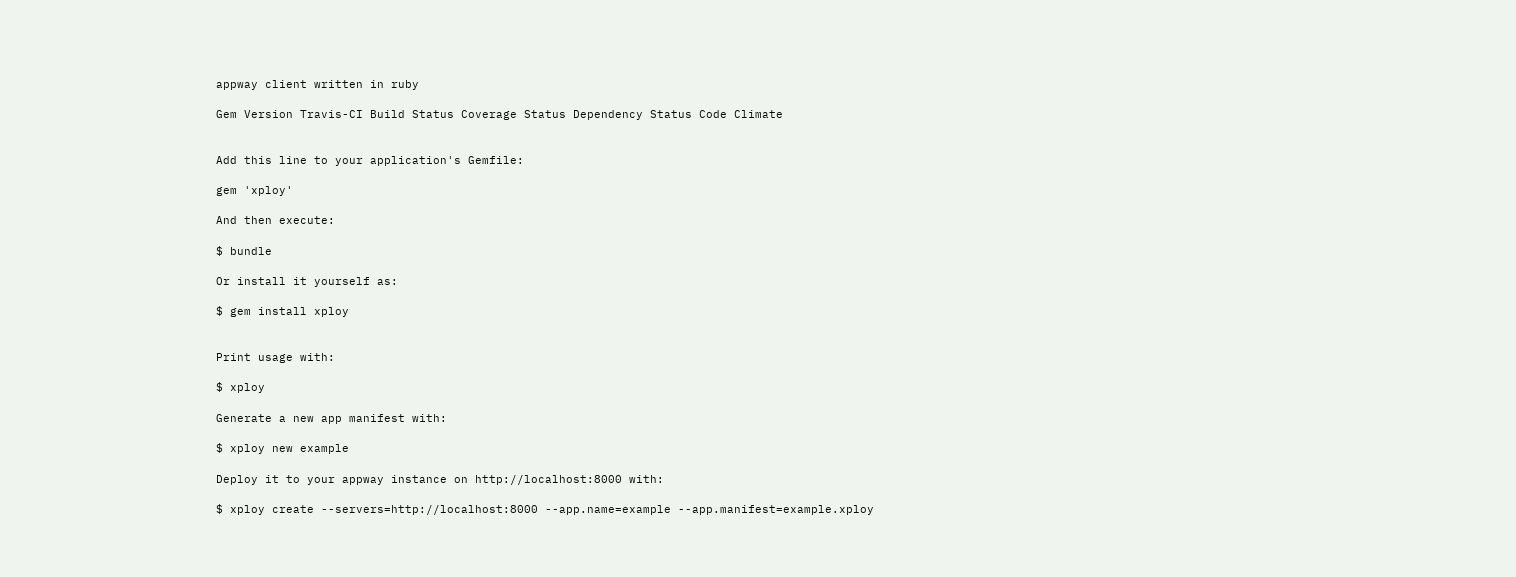appway client written in ruby

Gem Version Travis-CI Build Status Coverage Status Dependency Status Code Climate


Add this line to your application's Gemfile:

gem 'xploy'

And then execute:

$ bundle

Or install it yourself as:

$ gem install xploy


Print usage with:

$ xploy

Generate a new app manifest with:

$ xploy new example

Deploy it to your appway instance on http://localhost:8000 with:

$ xploy create --servers=http://localhost:8000 --app.name=example --app.manifest=example.xploy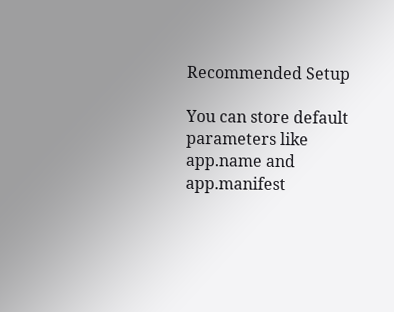Recommended Setup

You can store default parameters like app.name and app.manifest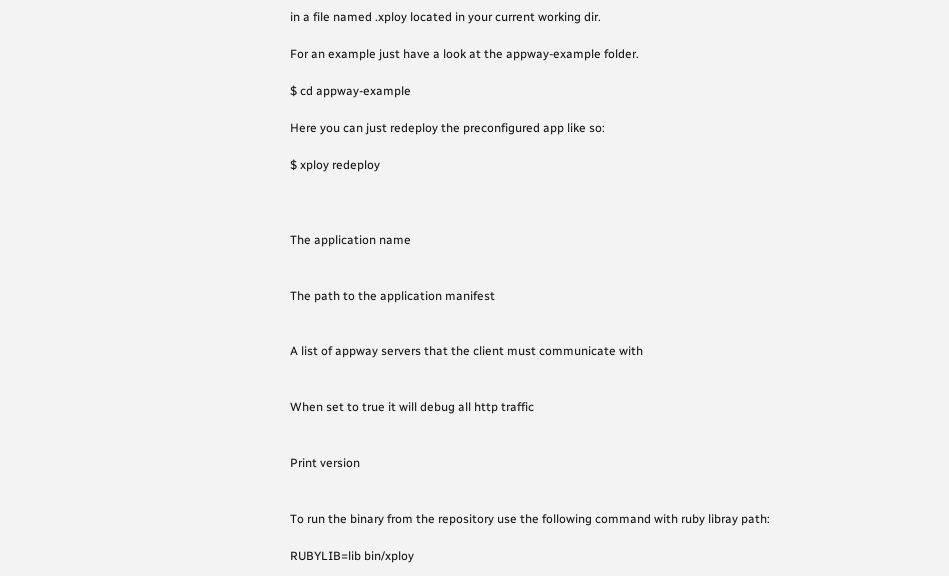in a file named .xploy located in your current working dir.

For an example just have a look at the appway-example folder.

$ cd appway-example

Here you can just redeploy the preconfigured app like so:

$ xploy redeploy



The application name


The path to the application manifest


A list of appway servers that the client must communicate with


When set to true it will debug all http traffic


Print version


To run the binary from the repository use the following command with ruby libray path:

RUBYLIB=lib bin/xploy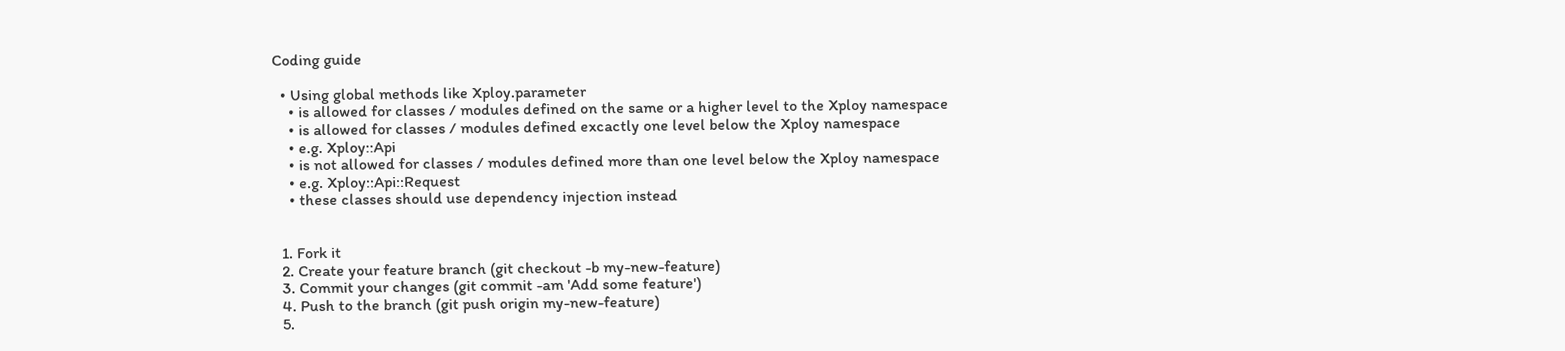Coding guide

  • Using global methods like Xploy.parameter
    • is allowed for classes / modules defined on the same or a higher level to the Xploy namespace
    • is allowed for classes / modules defined excactly one level below the Xploy namespace
    • e.g. Xploy::Api
    • is not allowed for classes / modules defined more than one level below the Xploy namespace
    • e.g. Xploy::Api::Request
    • these classes should use dependency injection instead


  1. Fork it
  2. Create your feature branch (git checkout -b my-new-feature)
  3. Commit your changes (git commit -am 'Add some feature')
  4. Push to the branch (git push origin my-new-feature)
  5.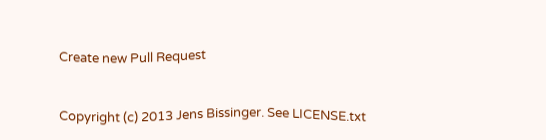Create new Pull Request


Copyright (c) 2013 Jens Bissinger. See LICENSE.txt